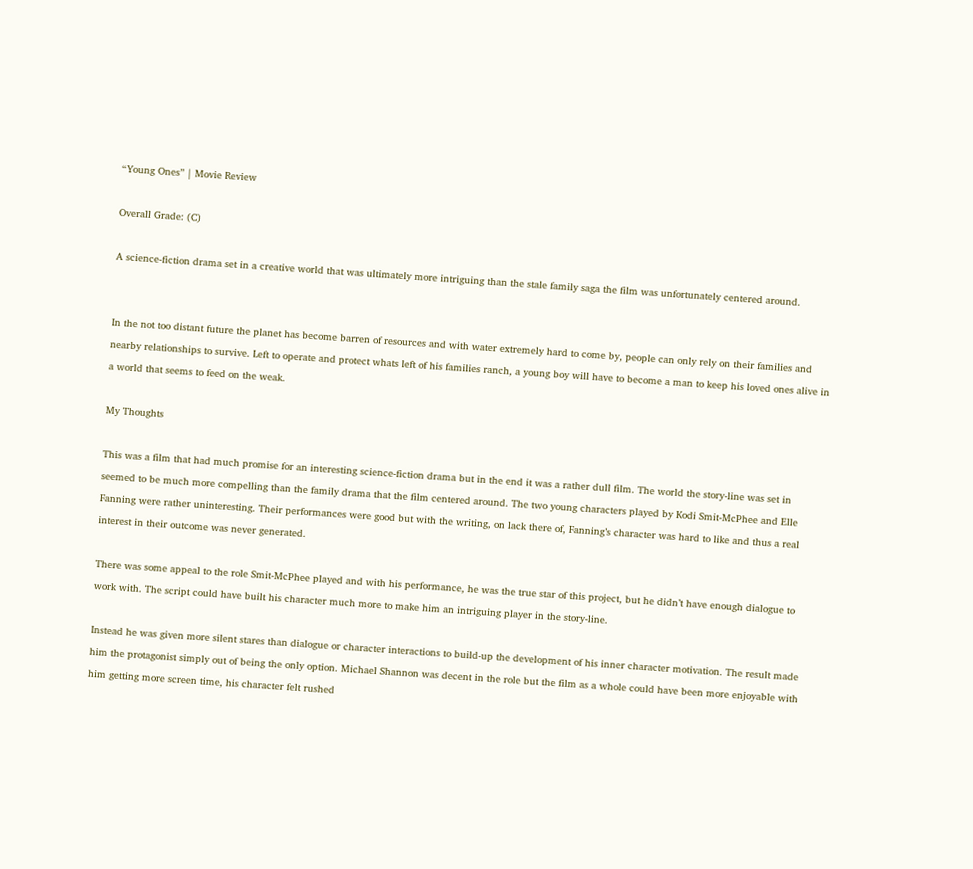“Young Ones” | Movie Review

Overall Grade: (C)

A science-fiction drama set in a creative world that was ultimately more intriguing than the stale family saga the film was unfortunately centered around.


In the not too distant future the planet has become barren of resources and with water extremely hard to come by, people can only rely on their families and nearby relationships to survive. Left to operate and protect whats left of his families ranch, a young boy will have to become a man to keep his loved ones alive in a world that seems to feed on the weak.

My Thoughts

This was a film that had much promise for an interesting science-fiction drama but in the end it was a rather dull film. The world the story-line was set in seemed to be much more compelling than the family drama that the film centered around. The two young characters played by Kodi Smit-McPhee and Elle Fanning were rather uninteresting. Their performances were good but with the writing, on lack there of, Fanning’s character was hard to like and thus a real interest in their outcome was never generated.

There was some appeal to the role Smit-McPhee played and with his performance, he was the true star of this project, but he didn’t have enough dialogue to work with. The script could have built his character much more to make him an intriguing player in the story-line.

Instead he was given more silent stares than dialogue or character interactions to build-up the development of his inner character motivation. The result made him the protagonist simply out of being the only option. Michael Shannon was decent in the role but the film as a whole could have been more enjoyable with him getting more screen time, his character felt rushed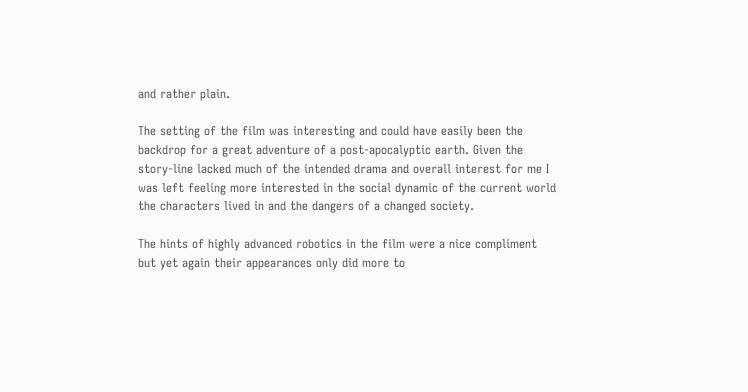and rather plain.

The setting of the film was interesting and could have easily been the backdrop for a great adventure of a post-apocalyptic earth. Given the story-line lacked much of the intended drama and overall interest for me I was left feeling more interested in the social dynamic of the current world the characters lived in and the dangers of a changed society.

The hints of highly advanced robotics in the film were a nice compliment but yet again their appearances only did more to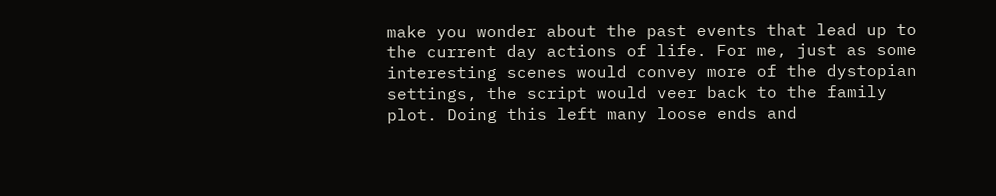make you wonder about the past events that lead up to the current day actions of life. For me, just as some interesting scenes would convey more of the dystopian settings, the script would veer back to the family plot. Doing this left many loose ends and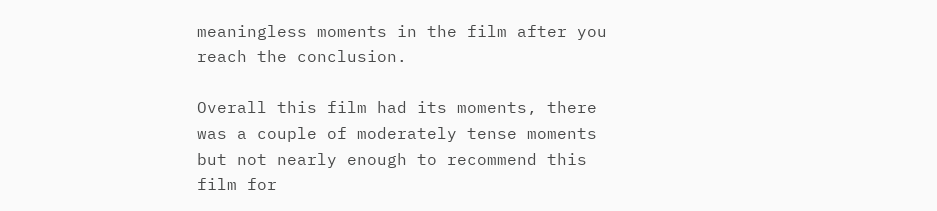meaningless moments in the film after you reach the conclusion.

Overall this film had its moments, there was a couple of moderately tense moments but not nearly enough to recommend this film for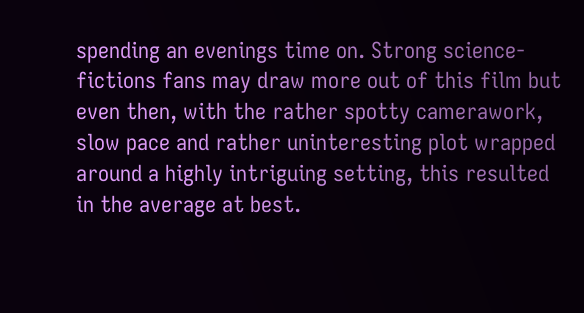spending an evenings time on. Strong science-fictions fans may draw more out of this film but even then, with the rather spotty camerawork, slow pace and rather uninteresting plot wrapped around a highly intriguing setting, this resulted in the average at best.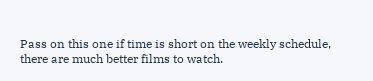Pass on this one if time is short on the weekly schedule, there are much better films to watch.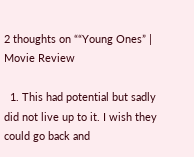2 thoughts on ““Young Ones” | Movie Review

  1. This had potential but sadly did not live up to it. I wish they could go back and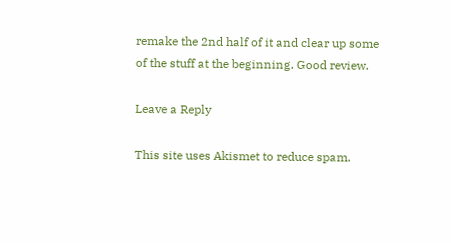remake the 2nd half of it and clear up some of the stuff at the beginning. Good review.

Leave a Reply

This site uses Akismet to reduce spam.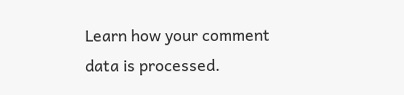Learn how your comment data is processed.